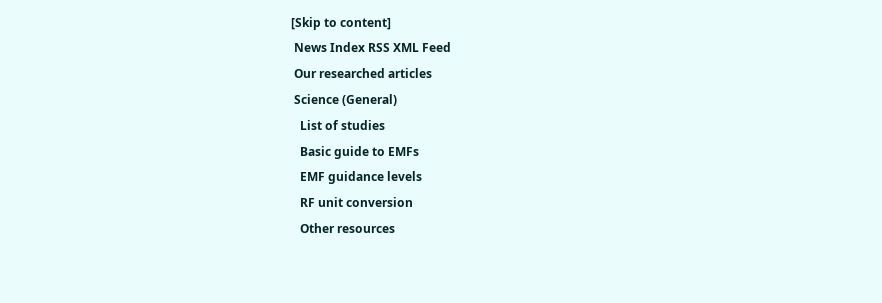[Skip to content]
 News Index RSS XML Feed
 Our researched articles
 Science (General)
   List of studies
   Basic guide to EMFs
   EMF guidance levels
   RF unit conversion
   Other resources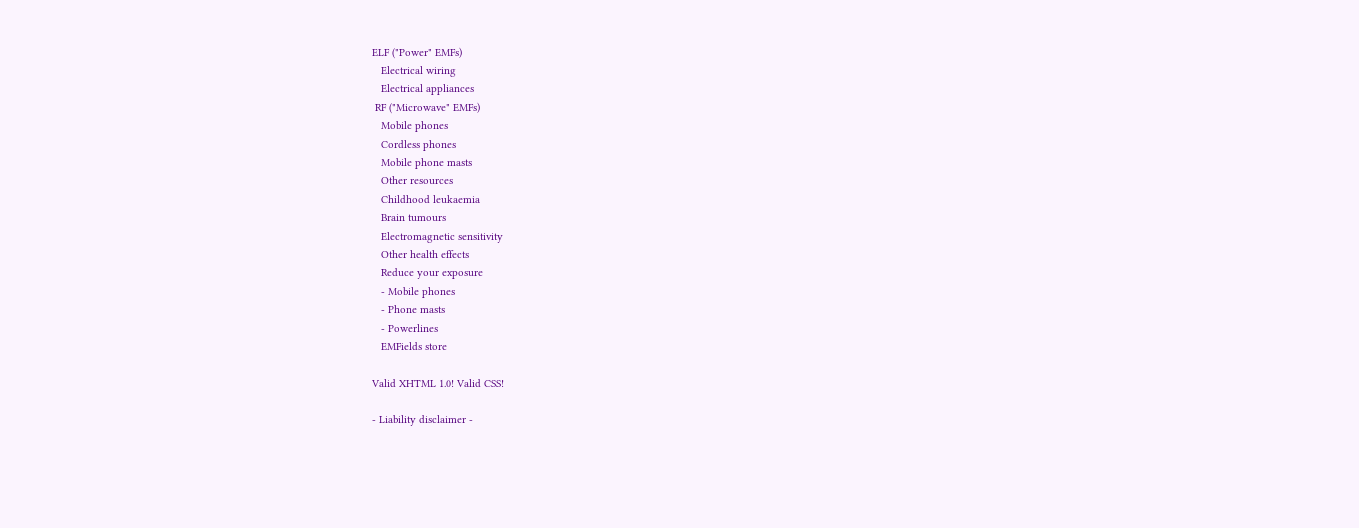ELF ("Power" EMFs)
   Electrical wiring
   Electrical appliances
 RF ("Microwave" EMFs)
   Mobile phones
   Cordless phones
   Mobile phone masts
   Other resources
   Childhood leukaemia
   Brain tumours
   Electromagnetic sensitivity
   Other health effects
   Reduce your exposure
   - Mobile phones
   - Phone masts
   - Powerlines
   EMFields store

Valid XHTML 1.0! Valid CSS!

- Liability disclaimer -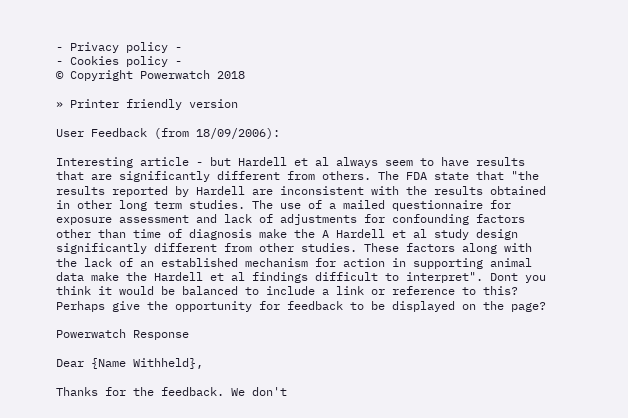- Privacy policy -
- Cookies policy -
© Copyright Powerwatch 2018

» Printer friendly version

User Feedback (from 18/09/2006):

Interesting article - but Hardell et al always seem to have results that are significantly different from others. The FDA state that "the results reported by Hardell are inconsistent with the results obtained in other long term studies. The use of a mailed questionnaire for exposure assessment and lack of adjustments for confounding factors other than time of diagnosis make the A Hardell et al study design significantly different from other studies. These factors along with the lack of an established mechanism for action in supporting animal data make the Hardell et al findings difficult to interpret". Dont you think it would be balanced to include a link or reference to this? Perhaps give the opportunity for feedback to be displayed on the page?

Powerwatch Response

Dear {Name Withheld},

Thanks for the feedback. We don't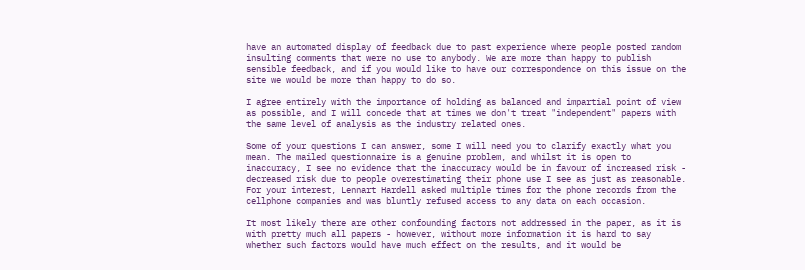have an automated display of feedback due to past experience where people posted random insulting comments that were no use to anybody. We are more than happy to publish sensible feedback, and if you would like to have our correspondence on this issue on the site we would be more than happy to do so.

I agree entirely with the importance of holding as balanced and impartial point of view as possible, and I will concede that at times we don't treat "independent" papers with the same level of analysis as the industry related ones.

Some of your questions I can answer, some I will need you to clarify exactly what you mean. The mailed questionnaire is a genuine problem, and whilst it is open to inaccuracy, I see no evidence that the inaccuracy would be in favour of increased risk - decreased risk due to people overestimating their phone use I see as just as reasonable. For your interest, Lennart Hardell asked multiple times for the phone records from the cellphone companies and was bluntly refused access to any data on each occasion.

It most likely there are other confounding factors not addressed in the paper, as it is with pretty much all papers - however, without more information it is hard to say whether such factors would have much effect on the results, and it would be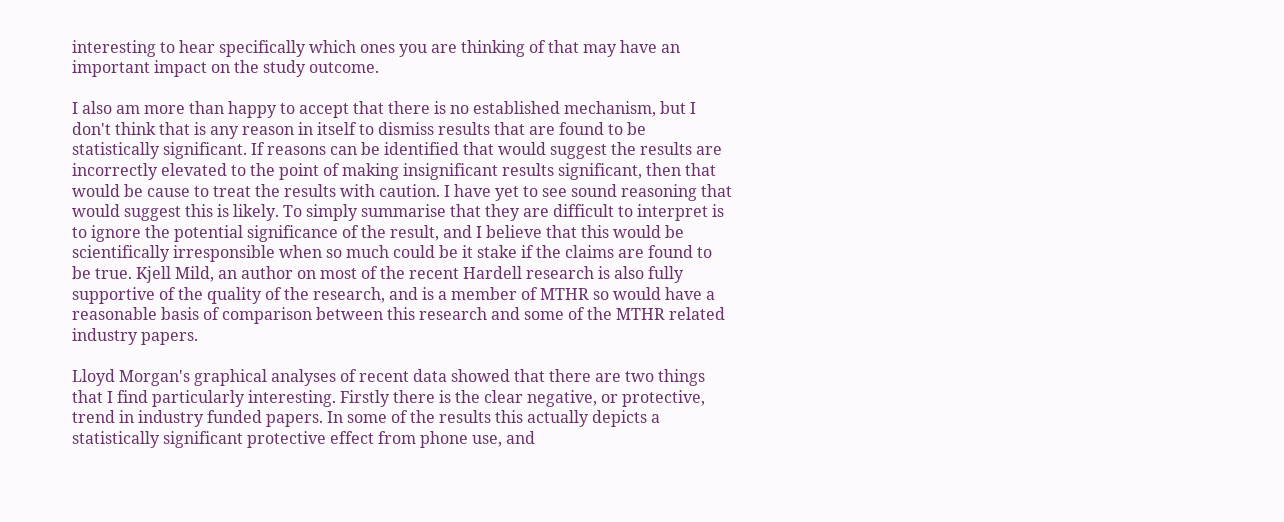interesting to hear specifically which ones you are thinking of that may have an important impact on the study outcome.

I also am more than happy to accept that there is no established mechanism, but I don't think that is any reason in itself to dismiss results that are found to be statistically significant. If reasons can be identified that would suggest the results are incorrectly elevated to the point of making insignificant results significant, then that would be cause to treat the results with caution. I have yet to see sound reasoning that would suggest this is likely. To simply summarise that they are difficult to interpret is to ignore the potential significance of the result, and I believe that this would be scientifically irresponsible when so much could be it stake if the claims are found to be true. Kjell Mild, an author on most of the recent Hardell research is also fully supportive of the quality of the research, and is a member of MTHR so would have a reasonable basis of comparison between this research and some of the MTHR related industry papers.

Lloyd Morgan's graphical analyses of recent data showed that there are two things that I find particularly interesting. Firstly there is the clear negative, or protective, trend in industry funded papers. In some of the results this actually depicts a statistically significant protective effect from phone use, and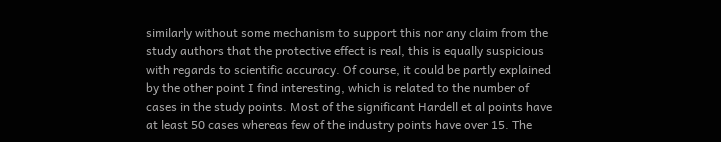similarly without some mechanism to support this nor any claim from the study authors that the protective effect is real, this is equally suspicious with regards to scientific accuracy. Of course, it could be partly explained by the other point I find interesting, which is related to the number of cases in the study points. Most of the significant Hardell et al points have at least 50 cases whereas few of the industry points have over 15. The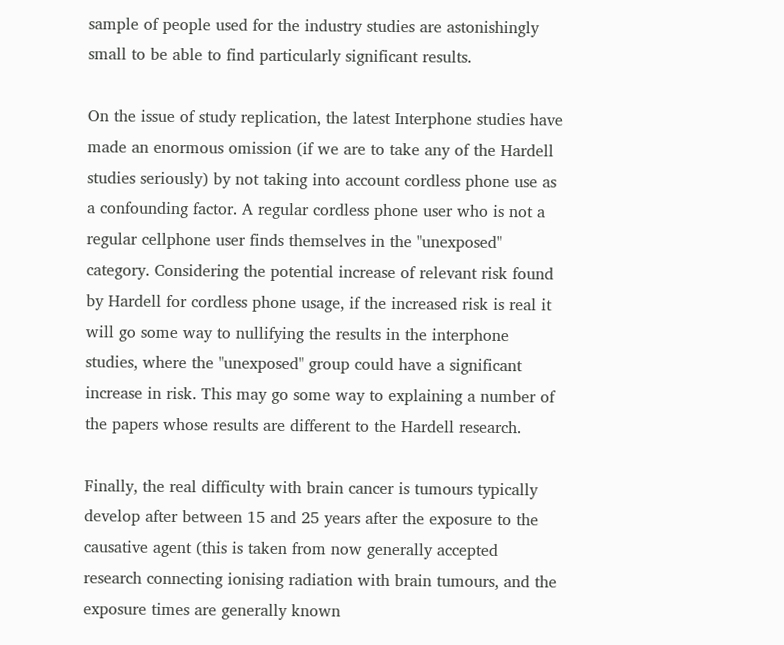sample of people used for the industry studies are astonishingly small to be able to find particularly significant results.

On the issue of study replication, the latest Interphone studies have made an enormous omission (if we are to take any of the Hardell studies seriously) by not taking into account cordless phone use as a confounding factor. A regular cordless phone user who is not a regular cellphone user finds themselves in the "unexposed" category. Considering the potential increase of relevant risk found by Hardell for cordless phone usage, if the increased risk is real it will go some way to nullifying the results in the interphone studies, where the "unexposed" group could have a significant increase in risk. This may go some way to explaining a number of the papers whose results are different to the Hardell research.

Finally, the real difficulty with brain cancer is tumours typically develop after between 15 and 25 years after the exposure to the causative agent (this is taken from now generally accepted research connecting ionising radiation with brain tumours, and the exposure times are generally known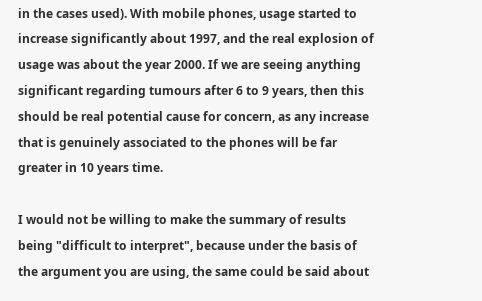in the cases used). With mobile phones, usage started to increase significantly about 1997, and the real explosion of usage was about the year 2000. If we are seeing anything significant regarding tumours after 6 to 9 years, then this should be real potential cause for concern, as any increase that is genuinely associated to the phones will be far greater in 10 years time.

I would not be willing to make the summary of results being "difficult to interpret", because under the basis of the argument you are using, the same could be said about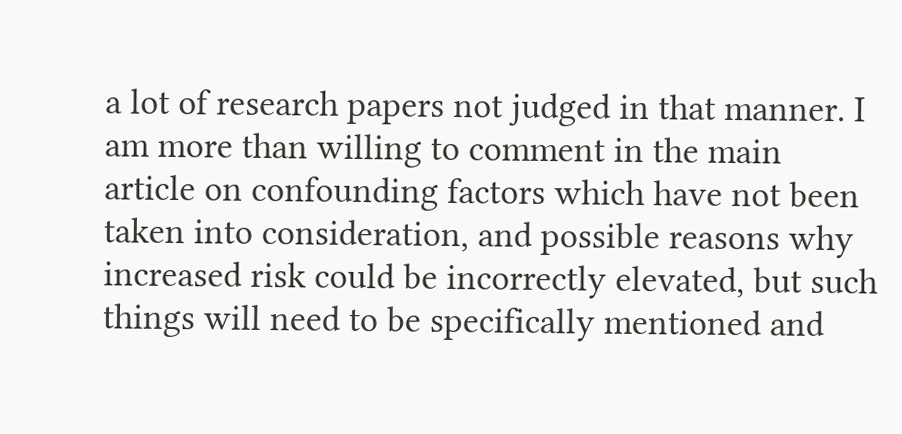a lot of research papers not judged in that manner. I am more than willing to comment in the main article on confounding factors which have not been taken into consideration, and possible reasons why increased risk could be incorrectly elevated, but such things will need to be specifically mentioned and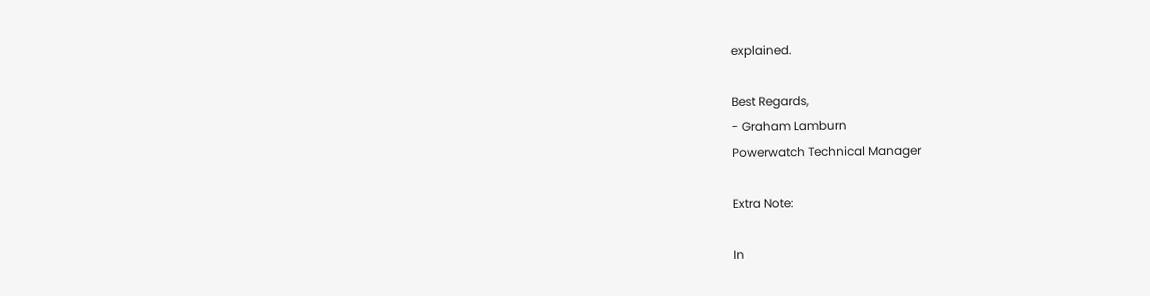explained.

Best Regards,
- Graham Lamburn
Powerwatch Technical Manager

Extra Note:

In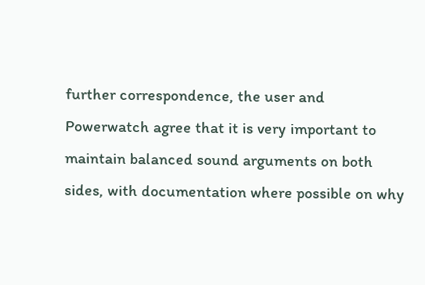further correspondence, the user and Powerwatch agree that it is very important to maintain balanced sound arguments on both sides, with documentation where possible on why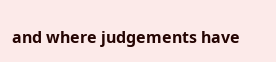and where judgements have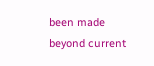been made beyond current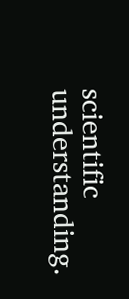scientific understanding.